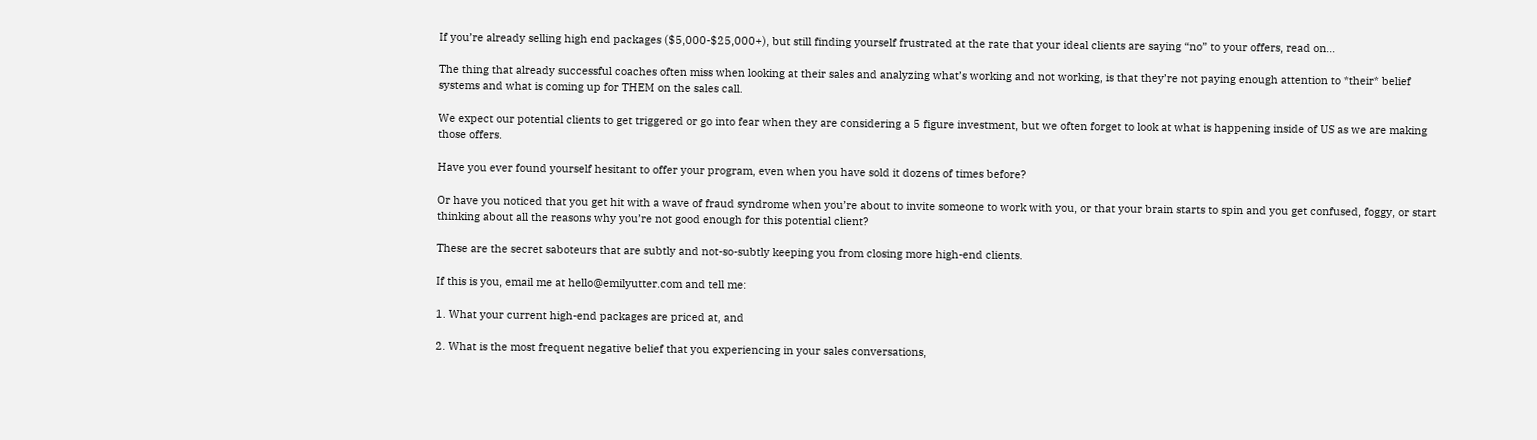If you’re already selling high end packages ($5,000-$25,000+), but still finding yourself frustrated at the rate that your ideal clients are saying “no” to your offers, read on…

The thing that already successful coaches often miss when looking at their sales and analyzing what’s working and not working, is that they’re not paying enough attention to *their* belief systems and what is coming up for THEM on the sales call.

We expect our potential clients to get triggered or go into fear when they are considering a 5 figure investment, but we often forget to look at what is happening inside of US as we are making those offers.

Have you ever found yourself hesitant to offer your program, even when you have sold it dozens of times before?

Or have you noticed that you get hit with a wave of fraud syndrome when you’re about to invite someone to work with you, or that your brain starts to spin and you get confused, foggy, or start thinking about all the reasons why you’re not good enough for this potential client?

These are the secret saboteurs that are subtly and not-so-subtly keeping you from closing more high-end clients.

If this is you, email me at hello@emilyutter.com and tell me:

1. What your current high-end packages are priced at, and

2. What is the most frequent negative belief that you experiencing in your sales conversations,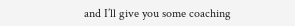and I’ll give you some coaching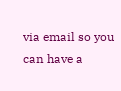via email so you can have a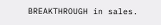BREAKTHROUGH in sales.